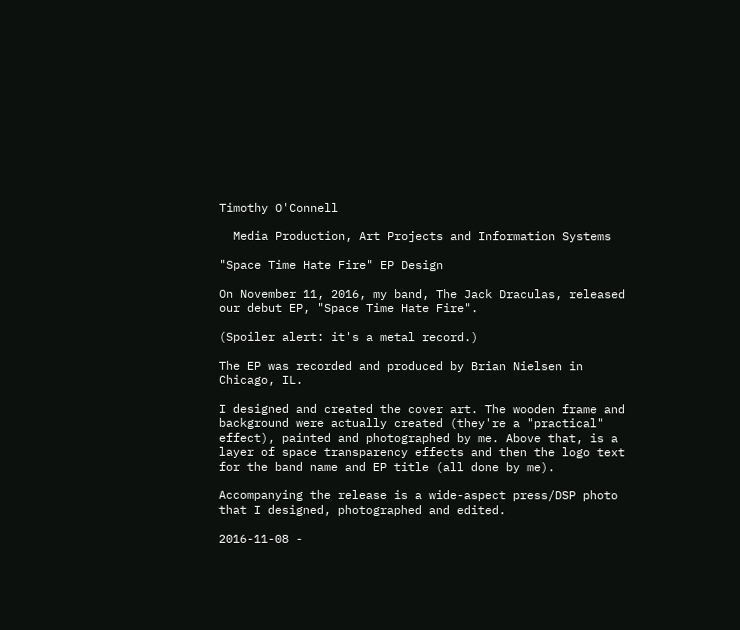Timothy O'Connell

  Media Production, Art Projects and Information Systems

"Space Time Hate Fire" EP Design

On November 11, 2016, my band, The Jack Draculas, released our debut EP, "Space Time Hate Fire".

(Spoiler alert: it's a metal record.)

The EP was recorded and produced by Brian Nielsen in Chicago, IL.

I designed and created the cover art. The wooden frame and background were actually created (they're a "practical" effect), painted and photographed by me. Above that, is a layer of space transparency effects and then the logo text for the band name and EP title (all done by me).

Accompanying the release is a wide-aspect press/DSP photo that I designed, photographed and edited.

2016-11-08 -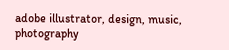adobe illustrator, design, music, photography